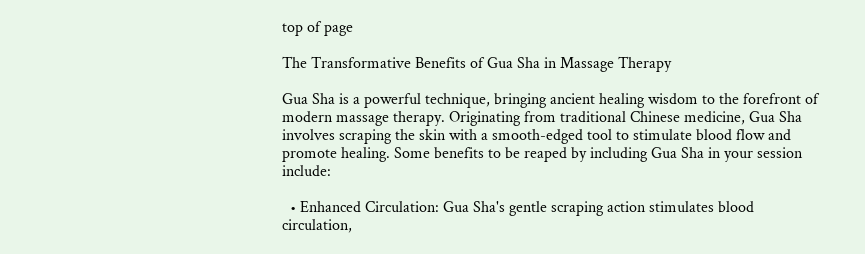top of page

The Transformative Benefits of Gua Sha in Massage Therapy

Gua Sha is a powerful technique, bringing ancient healing wisdom to the forefront of modern massage therapy. Originating from traditional Chinese medicine, Gua Sha involves scraping the skin with a smooth-edged tool to stimulate blood flow and promote healing. Some benefits to be reaped by including Gua Sha in your session include:

  • Enhanced Circulation: Gua Sha's gentle scraping action stimulates blood circulation,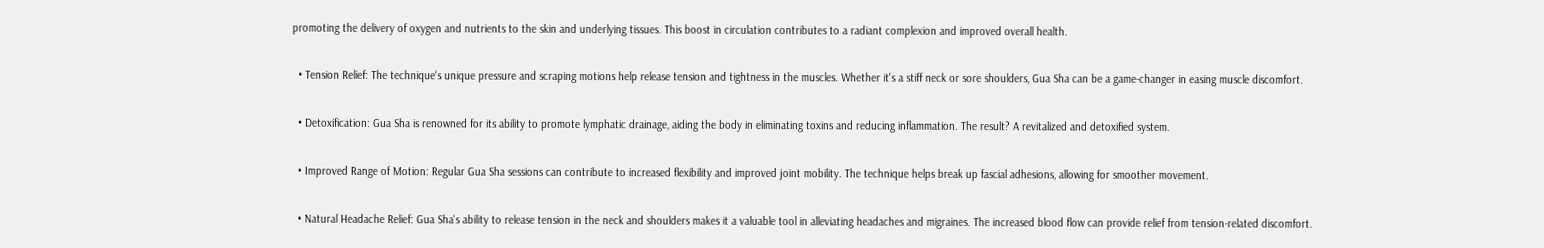promoting the delivery of oxygen and nutrients to the skin and underlying tissues. This boost in circulation contributes to a radiant complexion and improved overall health.

  • Tension Relief: The technique's unique pressure and scraping motions help release tension and tightness in the muscles. Whether it's a stiff neck or sore shoulders, Gua Sha can be a game-changer in easing muscle discomfort.

  • Detoxification: Gua Sha is renowned for its ability to promote lymphatic drainage, aiding the body in eliminating toxins and reducing inflammation. The result? A revitalized and detoxified system.

  • Improved Range of Motion: Regular Gua Sha sessions can contribute to increased flexibility and improved joint mobility. The technique helps break up fascial adhesions, allowing for smoother movement.

  • Natural Headache Relief: Gua Sha's ability to release tension in the neck and shoulders makes it a valuable tool in alleviating headaches and migraines. The increased blood flow can provide relief from tension-related discomfort.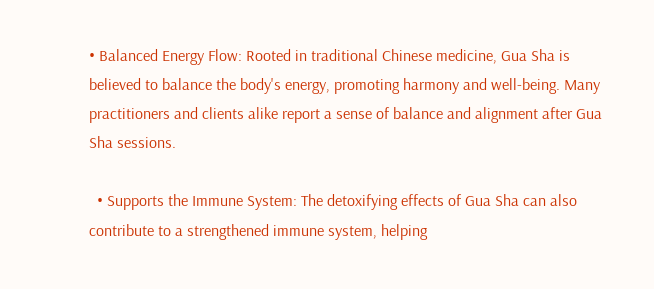• Balanced Energy Flow: Rooted in traditional Chinese medicine, Gua Sha is believed to balance the body's energy, promoting harmony and well-being. Many practitioners and clients alike report a sense of balance and alignment after Gua Sha sessions.

  • Supports the Immune System: The detoxifying effects of Gua Sha can also contribute to a strengthened immune system, helping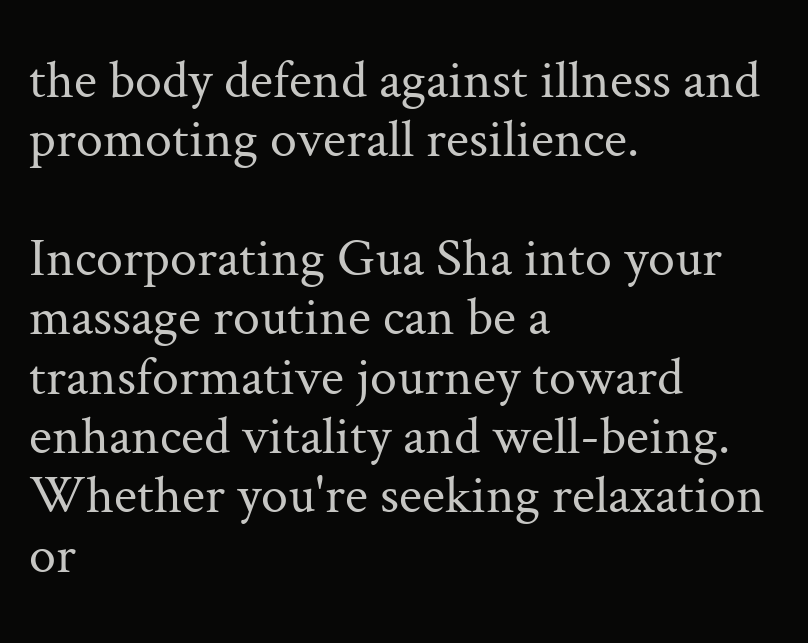the body defend against illness and promoting overall resilience.

Incorporating Gua Sha into your massage routine can be a transformative journey toward enhanced vitality and well-being. Whether you're seeking relaxation or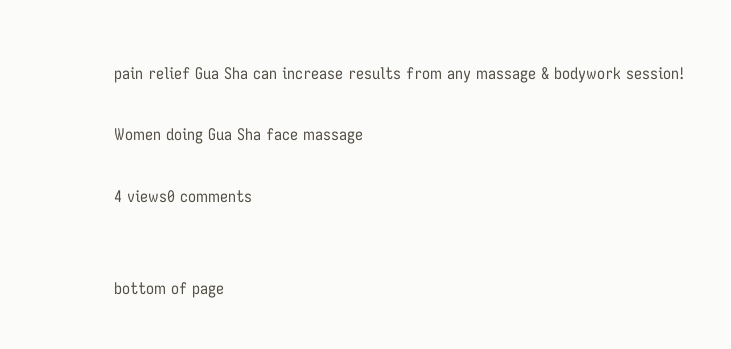pain relief Gua Sha can increase results from any massage & bodywork session!

Women doing Gua Sha face massage

4 views0 comments


bottom of page